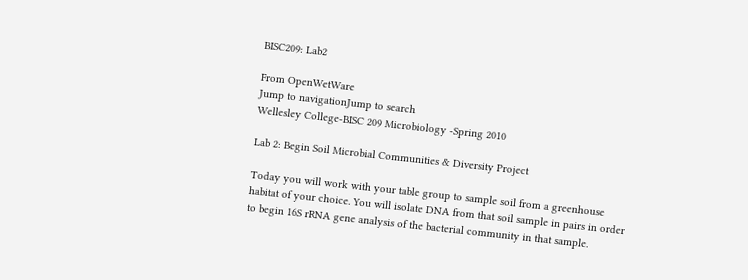BISC209: Lab2

From OpenWetWare
Jump to navigationJump to search
Wellesley College-BISC 209 Microbiology -Spring 2010

Lab 2: Begin Soil Microbial Communities & Diversity Project

Today you will work with your table group to sample soil from a greenhouse habitat of your choice. You will isolate DNA from that soil sample in pairs in order to begin 16S rRNA gene analysis of the bacterial community in that sample.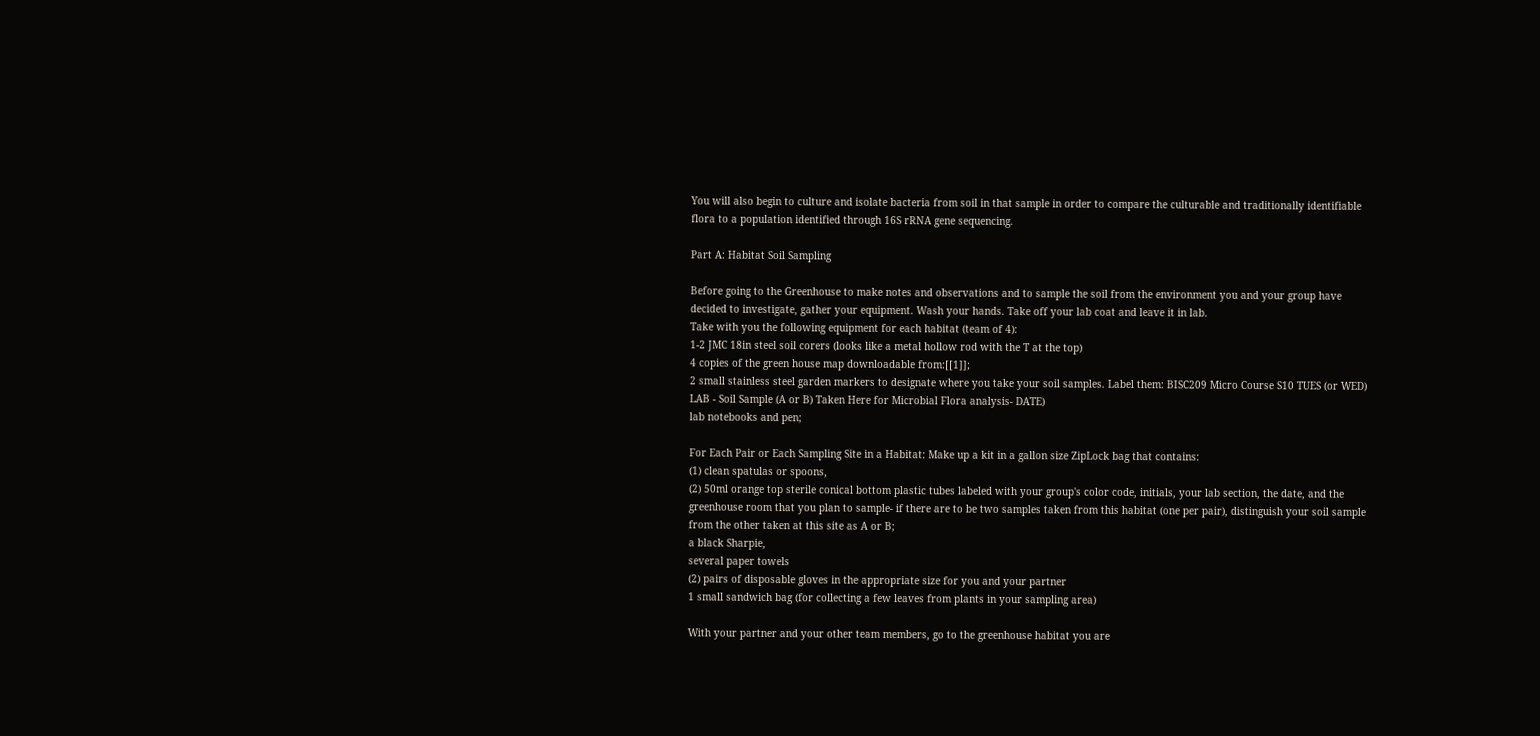You will also begin to culture and isolate bacteria from soil in that sample in order to compare the culturable and traditionally identifiable flora to a population identified through 16S rRNA gene sequencing.

Part A: Habitat Soil Sampling

Before going to the Greenhouse to make notes and observations and to sample the soil from the environment you and your group have decided to investigate, gather your equipment. Wash your hands. Take off your lab coat and leave it in lab.
Take with you the following equipment for each habitat (team of 4):
1-2 JMC 18in steel soil corers (looks like a metal hollow rod with the T at the top)
4 copies of the green house map downloadable from:[[1]];
2 small stainless steel garden markers to designate where you take your soil samples. Label them: BISC209 Micro Course S10 TUES (or WED) LAB - Soil Sample (A or B) Taken Here for Microbial Flora analysis- DATE)
lab notebooks and pen;

For Each Pair or Each Sampling Site in a Habitat: Make up a kit in a gallon size ZipLock bag that contains:
(1) clean spatulas or spoons,
(2) 50ml orange top sterile conical bottom plastic tubes labeled with your group's color code, initials, your lab section, the date, and the greenhouse room that you plan to sample- if there are to be two samples taken from this habitat (one per pair), distinguish your soil sample from the other taken at this site as A or B;
a black Sharpie,
several paper towels
(2) pairs of disposable gloves in the appropriate size for you and your partner
1 small sandwich bag (for collecting a few leaves from plants in your sampling area)

With your partner and your other team members, go to the greenhouse habitat you are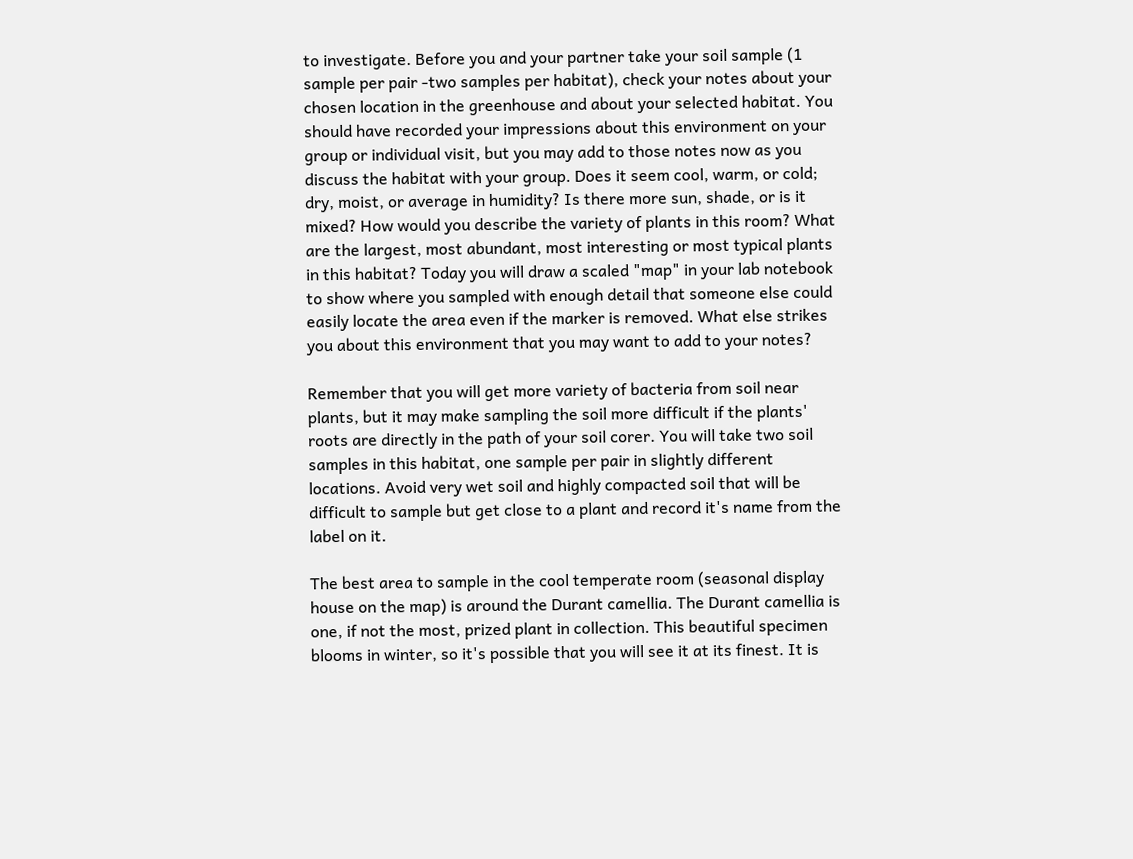to investigate. Before you and your partner take your soil sample (1 sample per pair -two samples per habitat), check your notes about your chosen location in the greenhouse and about your selected habitat. You should have recorded your impressions about this environment on your group or individual visit, but you may add to those notes now as you discuss the habitat with your group. Does it seem cool, warm, or cold; dry, moist, or average in humidity? Is there more sun, shade, or is it mixed? How would you describe the variety of plants in this room? What are the largest, most abundant, most interesting or most typical plants in this habitat? Today you will draw a scaled "map" in your lab notebook to show where you sampled with enough detail that someone else could easily locate the area even if the marker is removed. What else strikes you about this environment that you may want to add to your notes?

Remember that you will get more variety of bacteria from soil near plants, but it may make sampling the soil more difficult if the plants' roots are directly in the path of your soil corer. You will take two soil samples in this habitat, one sample per pair in slightly different locations. Avoid very wet soil and highly compacted soil that will be difficult to sample but get close to a plant and record it's name from the label on it.

The best area to sample in the cool temperate room (seasonal display house on the map) is around the Durant camellia. The Durant camellia is one, if not the most, prized plant in collection. This beautiful specimen blooms in winter, so it's possible that you will see it at its finest. It is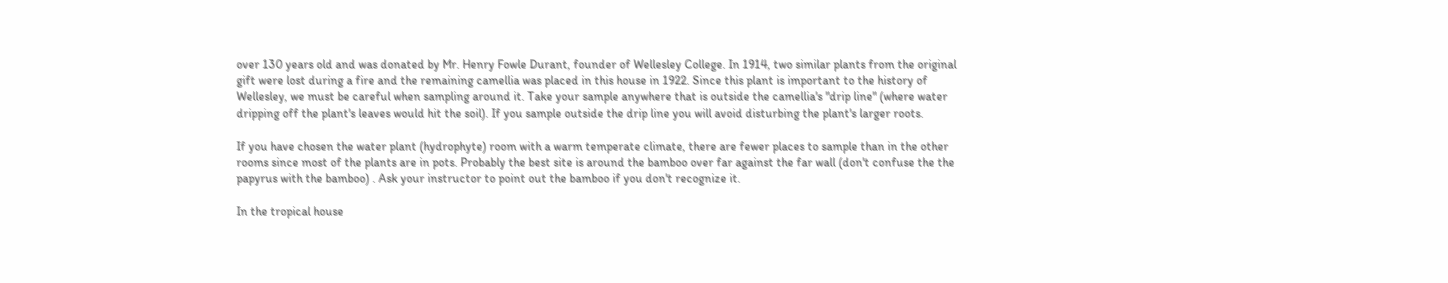over 130 years old and was donated by Mr. Henry Fowle Durant, founder of Wellesley College. In 1914, two similar plants from the original gift were lost during a fire and the remaining camellia was placed in this house in 1922. Since this plant is important to the history of Wellesley, we must be careful when sampling around it. Take your sample anywhere that is outside the camellia's "drip line" (where water dripping off the plant's leaves would hit the soil). If you sample outside the drip line you will avoid disturbing the plant's larger roots.

If you have chosen the water plant (hydrophyte) room with a warm temperate climate, there are fewer places to sample than in the other rooms since most of the plants are in pots. Probably the best site is around the bamboo over far against the far wall (don't confuse the the papyrus with the bamboo) . Ask your instructor to point out the bamboo if you don't recognize it.

In the tropical house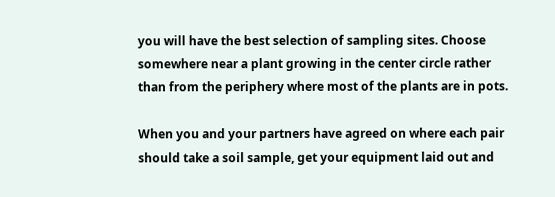you will have the best selection of sampling sites. Choose somewhere near a plant growing in the center circle rather than from the periphery where most of the plants are in pots.

When you and your partners have agreed on where each pair should take a soil sample, get your equipment laid out and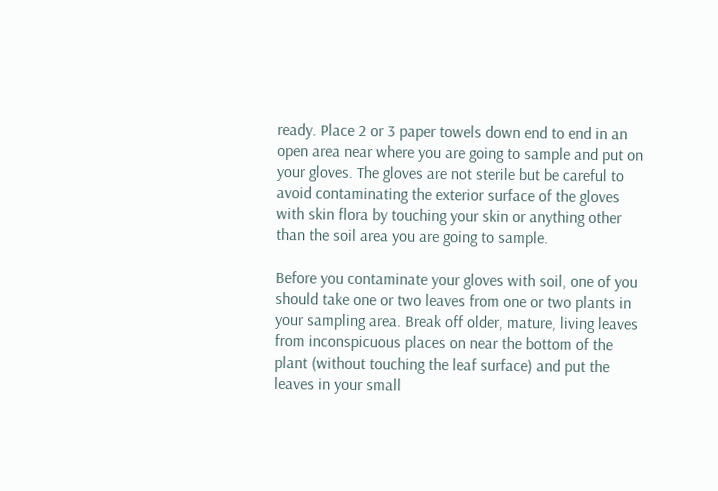ready. Place 2 or 3 paper towels down end to end in an open area near where you are going to sample and put on your gloves. The gloves are not sterile but be careful to avoid contaminating the exterior surface of the gloves with skin flora by touching your skin or anything other than the soil area you are going to sample.

Before you contaminate your gloves with soil, one of you should take one or two leaves from one or two plants in your sampling area. Break off older, mature, living leaves from inconspicuous places on near the bottom of the plant (without touching the leaf surface) and put the leaves in your small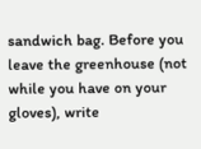sandwich bag. Before you leave the greenhouse (not while you have on your gloves), write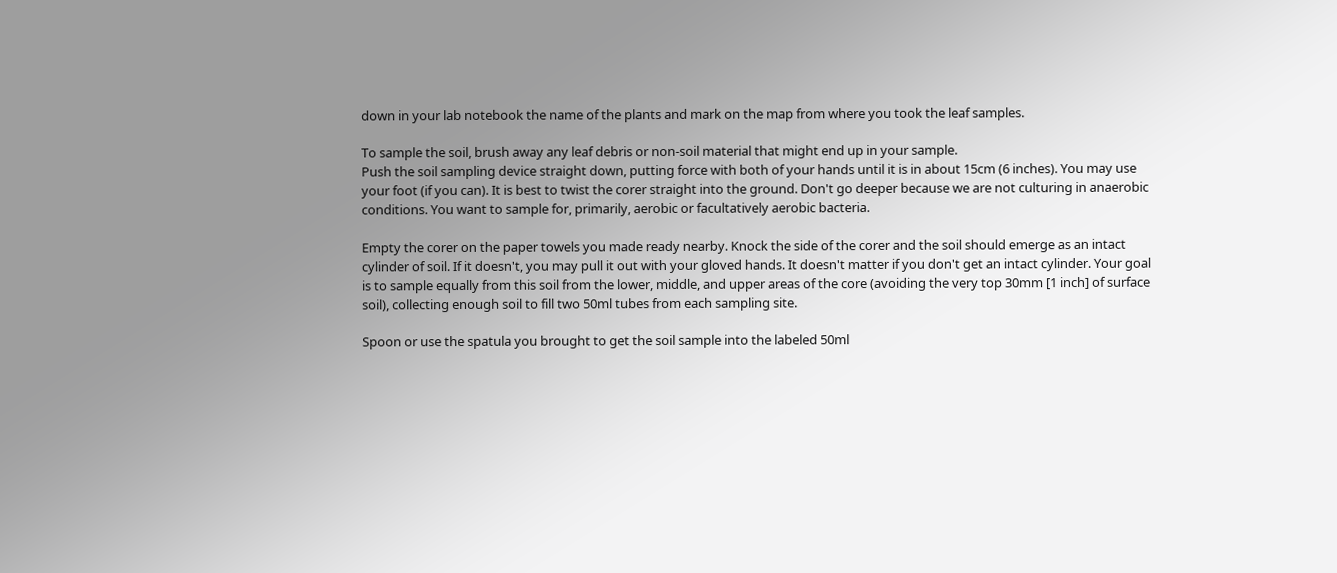down in your lab notebook the name of the plants and mark on the map from where you took the leaf samples.

To sample the soil, brush away any leaf debris or non-soil material that might end up in your sample.
Push the soil sampling device straight down, putting force with both of your hands until it is in about 15cm (6 inches). You may use your foot (if you can). It is best to twist the corer straight into the ground. Don't go deeper because we are not culturing in anaerobic conditions. You want to sample for, primarily, aerobic or facultatively aerobic bacteria.

Empty the corer on the paper towels you made ready nearby. Knock the side of the corer and the soil should emerge as an intact cylinder of soil. If it doesn't, you may pull it out with your gloved hands. It doesn't matter if you don't get an intact cylinder. Your goal is to sample equally from this soil from the lower, middle, and upper areas of the core (avoiding the very top 30mm [1 inch] of surface soil), collecting enough soil to fill two 50ml tubes from each sampling site.

Spoon or use the spatula you brought to get the soil sample into the labeled 50ml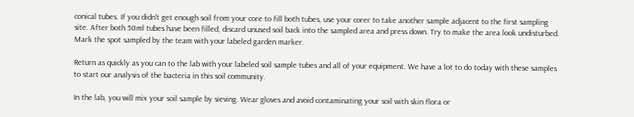conical tubes. If you didn't get enough soil from your core to fill both tubes, use your corer to take another sample adjacent to the first sampling site. After both 50ml tubes have been filled, discard unused soil back into the sampled area and press down. Try to make the area look undisturbed. Mark the spot sampled by the team with your labeled garden marker.

Return as quickly as you can to the lab with your labeled soil sample tubes and all of your equipment. We have a lot to do today with these samples to start our analysis of the bacteria in this soil community.

In the lab, you will mix your soil sample by sieving. Wear gloves and avoid contaminating your soil with skin flora or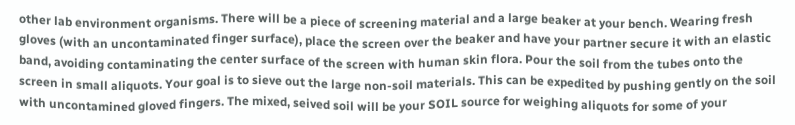other lab environment organisms. There will be a piece of screening material and a large beaker at your bench. Wearing fresh gloves (with an uncontaminated finger surface), place the screen over the beaker and have your partner secure it with an elastic band, avoiding contaminating the center surface of the screen with human skin flora. Pour the soil from the tubes onto the screen in small aliquots. Your goal is to sieve out the large non-soil materials. This can be expedited by pushing gently on the soil with uncontamined gloved fingers. The mixed, seived soil will be your SOIL source for weighing aliquots for some of your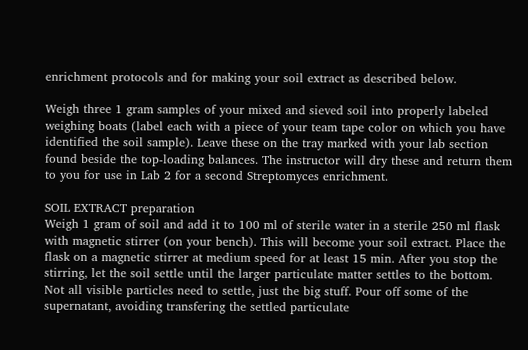enrichment protocols and for making your soil extract as described below.

Weigh three 1 gram samples of your mixed and sieved soil into properly labeled weighing boats (label each with a piece of your team tape color on which you have identified the soil sample). Leave these on the tray marked with your lab section found beside the top-loading balances. The instructor will dry these and return them to you for use in Lab 2 for a second Streptomyces enrichment.

SOIL EXTRACT preparation
Weigh 1 gram of soil and add it to 100 ml of sterile water in a sterile 250 ml flask with magnetic stirrer (on your bench). This will become your soil extract. Place the flask on a magnetic stirrer at medium speed for at least 15 min. After you stop the stirring, let the soil settle until the larger particulate matter settles to the bottom. Not all visible particles need to settle, just the big stuff. Pour off some of the supernatant, avoiding transfering the settled particulate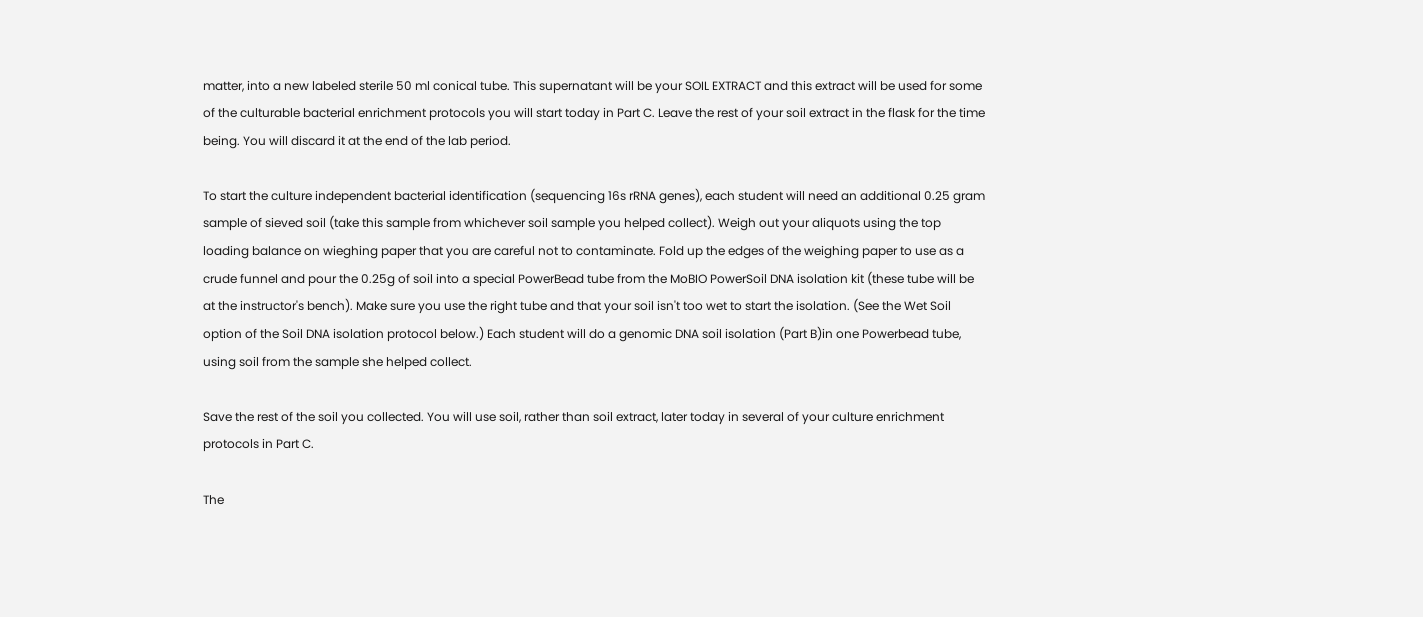matter, into a new labeled sterile 50 ml conical tube. This supernatant will be your SOIL EXTRACT and this extract will be used for some of the culturable bacterial enrichment protocols you will start today in Part C. Leave the rest of your soil extract in the flask for the time being. You will discard it at the end of the lab period.

To start the culture independent bacterial identification (sequencing 16s rRNA genes), each student will need an additional 0.25 gram sample of sieved soil (take this sample from whichever soil sample you helped collect). Weigh out your aliquots using the top loading balance on wieghing paper that you are careful not to contaminate. Fold up the edges of the weighing paper to use as a crude funnel and pour the 0.25g of soil into a special PowerBead tube from the MoBIO PowerSoil DNA isolation kit (these tube will be at the instructor's bench). Make sure you use the right tube and that your soil isn't too wet to start the isolation. (See the Wet Soil option of the Soil DNA isolation protocol below.) Each student will do a genomic DNA soil isolation (Part B)in one Powerbead tube, using soil from the sample she helped collect.

Save the rest of the soil you collected. You will use soil, rather than soil extract, later today in several of your culture enrichment protocols in Part C.

The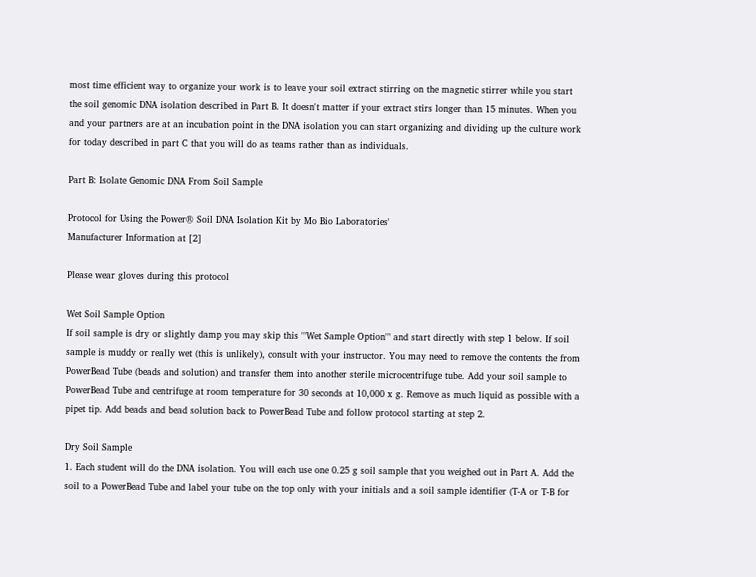most time efficient way to organize your work is to leave your soil extract stirring on the magnetic stirrer while you start the soil genomic DNA isolation described in Part B. It doesn't matter if your extract stirs longer than 15 minutes. When you and your partners are at an incubation point in the DNA isolation you can start organizing and dividing up the culture work for today described in part C that you will do as teams rather than as individuals.

Part B: Isolate Genomic DNA From Soil Sample

Protocol for Using the Power® Soil DNA Isolation Kit by Mo Bio Laboratories'
Manufacturer Information at [2]

Please wear gloves during this protocol

Wet Soil Sample Option
If soil sample is dry or slightly damp you may skip this '"Wet Sample Option'" and start directly with step 1 below. If soil sample is muddy or really wet (this is unlikely), consult with your instructor. You may need to remove the contents the from PowerBead Tube (beads and solution) and transfer them into another sterile microcentrifuge tube. Add your soil sample to PowerBead Tube and centrifuge at room temperature for 30 seconds at 10,000 x g. Remove as much liquid as possible with a pipet tip. Add beads and bead solution back to PowerBead Tube and follow protocol starting at step 2.

Dry Soil Sample
1. Each student will do the DNA isolation. You will each use one 0.25 g soil sample that you weighed out in Part A. Add the soil to a PowerBead Tube and label your tube on the top only with your initials and a soil sample identifier (T-A or T-B for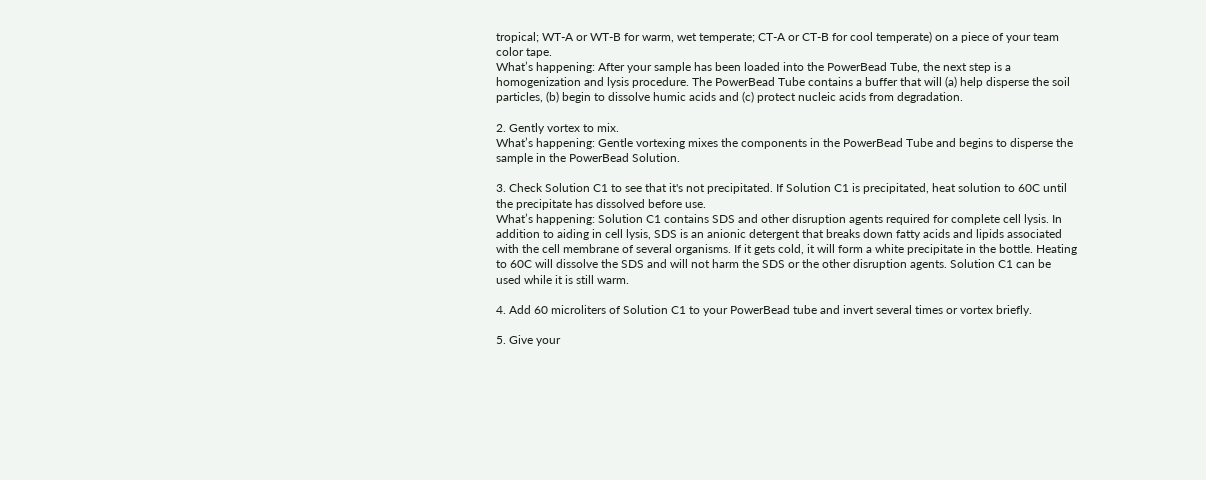tropical; WT-A or WT-B for warm, wet temperate; CT-A or CT-B for cool temperate) on a piece of your team color tape.
What’s happening: After your sample has been loaded into the PowerBead Tube, the next step is a homogenization and lysis procedure. The PowerBead Tube contains a buffer that will (a) help disperse the soil particles, (b) begin to dissolve humic acids and (c) protect nucleic acids from degradation.

2. Gently vortex to mix.
What’s happening: Gentle vortexing mixes the components in the PowerBead Tube and begins to disperse the sample in the PowerBead Solution.

3. Check Solution C1 to see that it's not precipitated. If Solution C1 is precipitated, heat solution to 60C until the precipitate has dissolved before use.
What’s happening: Solution C1 contains SDS and other disruption agents required for complete cell lysis. In addition to aiding in cell lysis, SDS is an anionic detergent that breaks down fatty acids and lipids associated with the cell membrane of several organisms. If it gets cold, it will form a white precipitate in the bottle. Heating to 60C will dissolve the SDS and will not harm the SDS or the other disruption agents. Solution C1 can be used while it is still warm.

4. Add 60 microliters of Solution C1 to your PowerBead tube and invert several times or vortex briefly.

5. Give your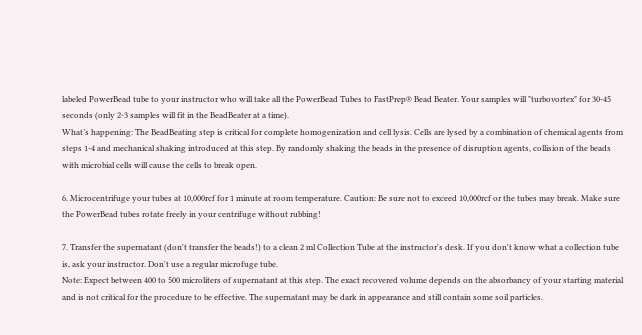labeled PowerBead tube to your instructor who will take all the PowerBead Tubes to FastPrep® Bead Beater. Your samples will "turbovortex" for 30-45 seconds (only 2-3 samples will fit in the BeadBeater at a time).
What’s happening: The BeadBeating step is critical for complete homogenization and cell lysis. Cells are lysed by a combination of chemical agents from steps 1-4 and mechanical shaking introduced at this step. By randomly shaking the beads in the presence of disruption agents, collision of the beads with microbial cells will cause the cells to break open.

6. Microcentrifuge your tubes at 10,000rcf for 1 minute at room temperature. Caution: Be sure not to exceed 10,000rcf or the tubes may break. Make sure the PowerBead tubes rotate freely in your centrifuge without rubbing!

7. Transfer the supernatant (don't transfer the beads!) to a clean 2 ml Collection Tube at the instructor's desk. If you don't know what a collection tube is, ask your instructor. Don't use a regular microfuge tube.
Note: Expect between 400 to 500 microliters of supernatant at this step. The exact recovered volume depends on the absorbancy of your starting material and is not critical for the procedure to be effective. The supernatant may be dark in appearance and still contain some soil particles.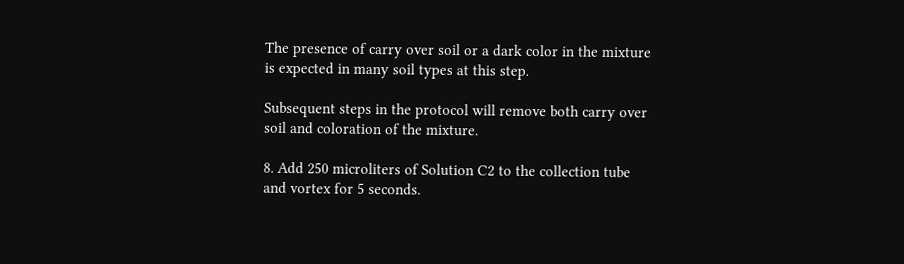The presence of carry over soil or a dark color in the mixture is expected in many soil types at this step.

Subsequent steps in the protocol will remove both carry over soil and coloration of the mixture.

8. Add 250 microliters of Solution C2 to the collection tube and vortex for 5 seconds.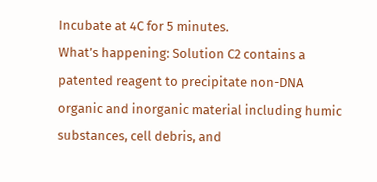Incubate at 4C for 5 minutes.
What’s happening: Solution C2 contains a patented reagent to precipitate non-DNA organic and inorganic material including humic substances, cell debris, and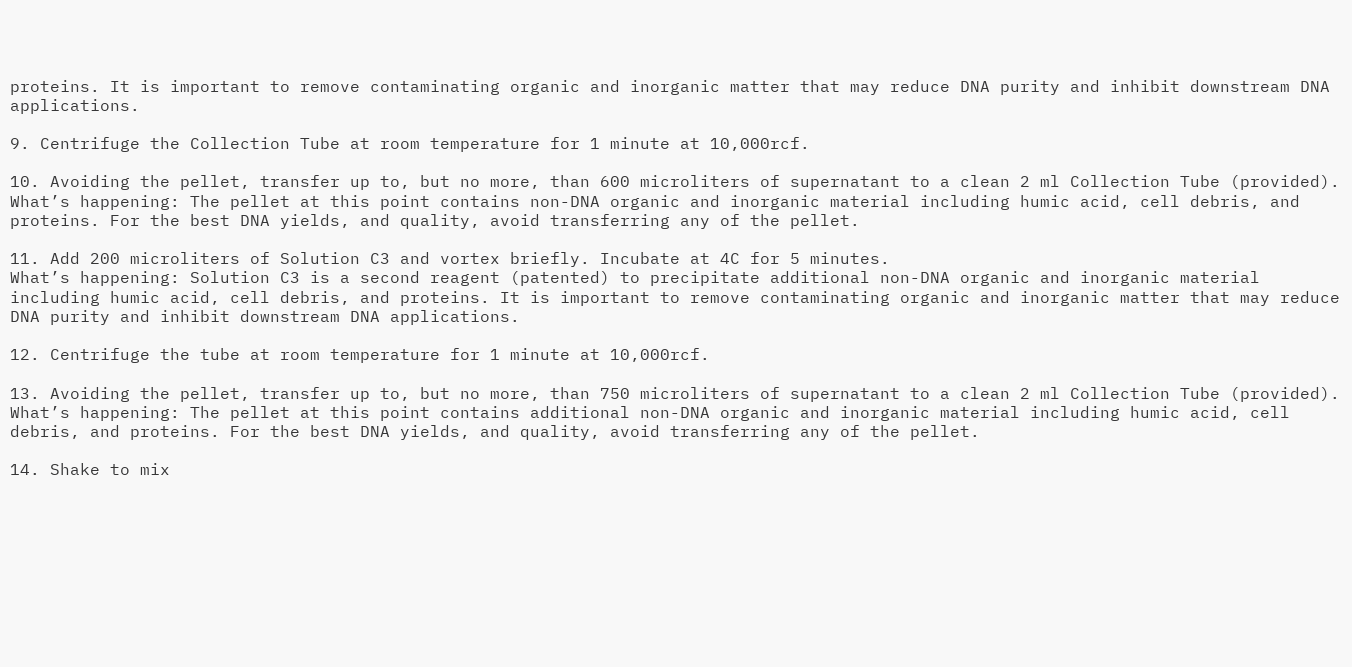proteins. It is important to remove contaminating organic and inorganic matter that may reduce DNA purity and inhibit downstream DNA applications.

9. Centrifuge the Collection Tube at room temperature for 1 minute at 10,000rcf.

10. Avoiding the pellet, transfer up to, but no more, than 600 microliters of supernatant to a clean 2 ml Collection Tube (provided).
What’s happening: The pellet at this point contains non-DNA organic and inorganic material including humic acid, cell debris, and proteins. For the best DNA yields, and quality, avoid transferring any of the pellet.

11. Add 200 microliters of Solution C3 and vortex briefly. Incubate at 4C for 5 minutes.
What’s happening: Solution C3 is a second reagent (patented) to precipitate additional non-DNA organic and inorganic material including humic acid, cell debris, and proteins. It is important to remove contaminating organic and inorganic matter that may reduce DNA purity and inhibit downstream DNA applications.

12. Centrifuge the tube at room temperature for 1 minute at 10,000rcf.

13. Avoiding the pellet, transfer up to, but no more, than 750 microliters of supernatant to a clean 2 ml Collection Tube (provided).
What’s happening: The pellet at this point contains additional non-DNA organic and inorganic material including humic acid, cell debris, and proteins. For the best DNA yields, and quality, avoid transferring any of the pellet.

14. Shake to mix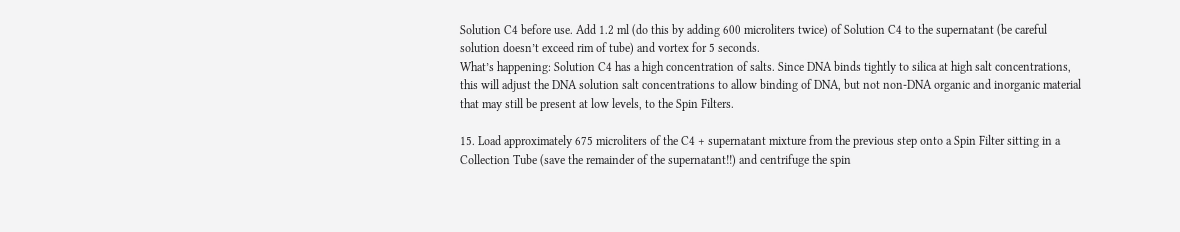Solution C4 before use. Add 1.2 ml (do this by adding 600 microliters twice) of Solution C4 to the supernatant (be careful solution doesn’t exceed rim of tube) and vortex for 5 seconds.
What’s happening: Solution C4 has a high concentration of salts. Since DNA binds tightly to silica at high salt concentrations, this will adjust the DNA solution salt concentrations to allow binding of DNA, but not non-DNA organic and inorganic material that may still be present at low levels, to the Spin Filters.

15. Load approximately 675 microliters of the C4 + supernatant mixture from the previous step onto a Spin Filter sitting in a Collection Tube (save the remainder of the supernatant!!) and centrifuge the spin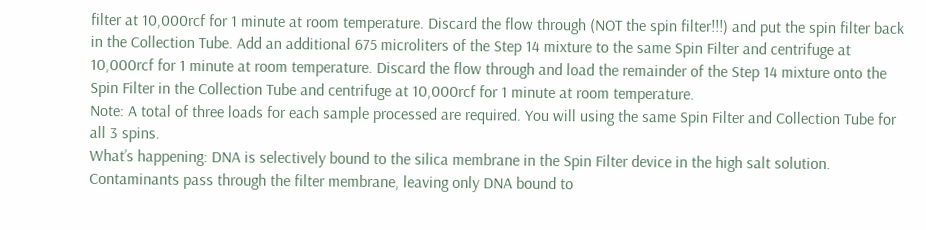filter at 10,000rcf for 1 minute at room temperature. Discard the flow through (NOT the spin filter!!!) and put the spin filter back in the Collection Tube. Add an additional 675 microliters of the Step 14 mixture to the same Spin Filter and centrifuge at 10,000rcf for 1 minute at room temperature. Discard the flow through and load the remainder of the Step 14 mixture onto the Spin Filter in the Collection Tube and centrifuge at 10,000rcf for 1 minute at room temperature.
Note: A total of three loads for each sample processed are required. You will using the same Spin Filter and Collection Tube for all 3 spins.
What’s happening: DNA is selectively bound to the silica membrane in the Spin Filter device in the high salt solution. Contaminants pass through the filter membrane, leaving only DNA bound to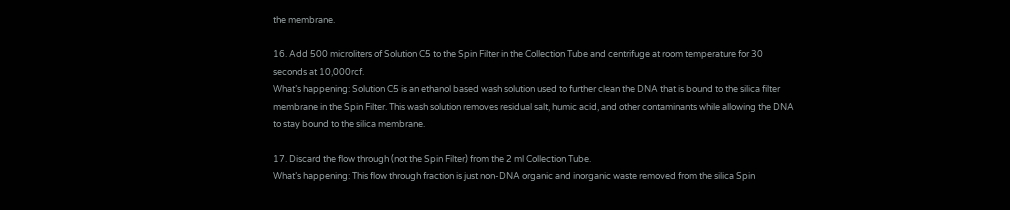the membrane.

16. Add 500 microliters of Solution C5 to the Spin Filter in the Collection Tube and centrifuge at room temperature for 30 seconds at 10,000rcf.
What’s happening: Solution C5 is an ethanol based wash solution used to further clean the DNA that is bound to the silica filter membrane in the Spin Filter. This wash solution removes residual salt, humic acid, and other contaminants while allowing the DNA to stay bound to the silica membrane.

17. Discard the flow through (not the Spin Filter) from the 2 ml Collection Tube.
What’s happening: This flow through fraction is just non-DNA organic and inorganic waste removed from the silica Spin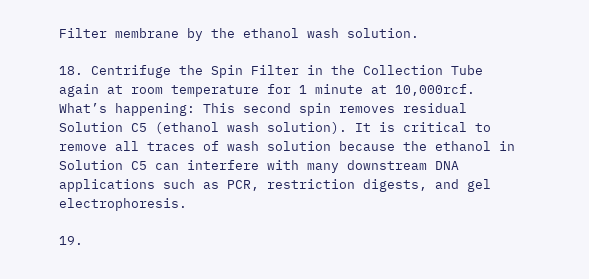Filter membrane by the ethanol wash solution.

18. Centrifuge the Spin Filter in the Collection Tube again at room temperature for 1 minute at 10,000rcf.
What’s happening: This second spin removes residual Solution C5 (ethanol wash solution). It is critical to remove all traces of wash solution because the ethanol in Solution C5 can interfere with many downstream DNA applications such as PCR, restriction digests, and gel electrophoresis.

19.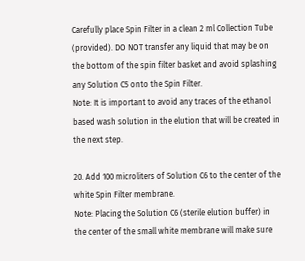Carefully place Spin Filter in a clean 2 ml Collection Tube (provided). DO NOT transfer any liquid that may be on the bottom of the spin filter basket and avoid splashing any Solution C5 onto the Spin Filter.
Note: It is important to avoid any traces of the ethanol based wash solution in the elution that will be created in the next step.

20. Add 100 microliters of Solution C6 to the center of the white Spin Filter membrane.
Note: Placing the Solution C6 (sterile elution buffer) in the center of the small white membrane will make sure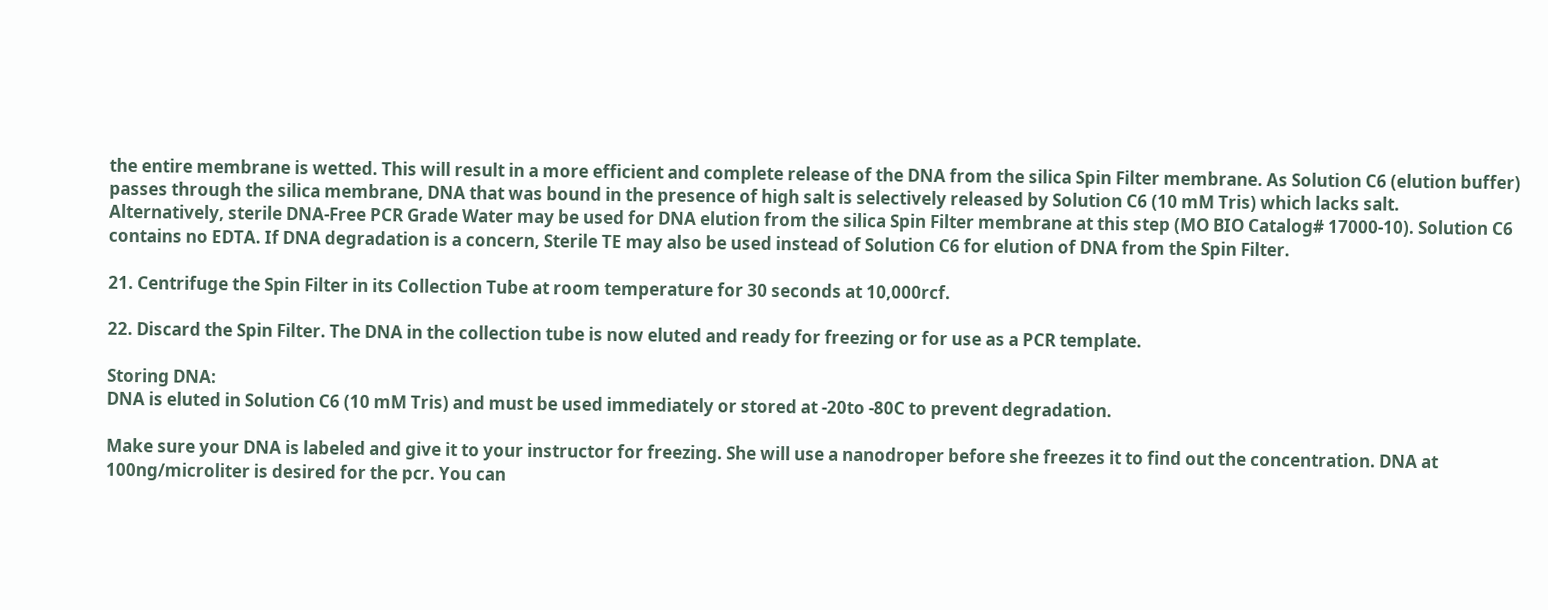the entire membrane is wetted. This will result in a more efficient and complete release of the DNA from the silica Spin Filter membrane. As Solution C6 (elution buffer) passes through the silica membrane, DNA that was bound in the presence of high salt is selectively released by Solution C6 (10 mM Tris) which lacks salt.
Alternatively, sterile DNA-Free PCR Grade Water may be used for DNA elution from the silica Spin Filter membrane at this step (MO BIO Catalog# 17000-10). Solution C6 contains no EDTA. If DNA degradation is a concern, Sterile TE may also be used instead of Solution C6 for elution of DNA from the Spin Filter.

21. Centrifuge the Spin Filter in its Collection Tube at room temperature for 30 seconds at 10,000rcf.

22. Discard the Spin Filter. The DNA in the collection tube is now eluted and ready for freezing or for use as a PCR template.

Storing DNA:
DNA is eluted in Solution C6 (10 mM Tris) and must be used immediately or stored at -20to -80C to prevent degradation.

Make sure your DNA is labeled and give it to your instructor for freezing. She will use a nanodroper before she freezes it to find out the concentration. DNA at 100ng/microliter is desired for the pcr. You can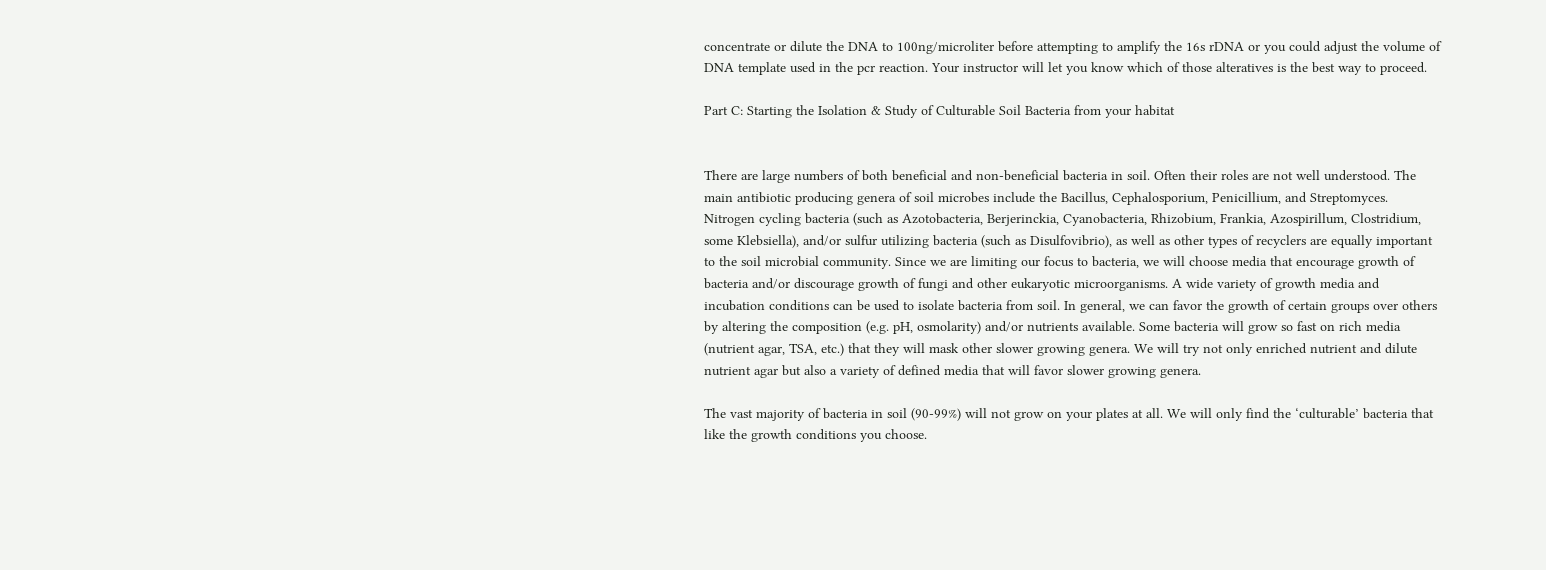concentrate or dilute the DNA to 100ng/microliter before attempting to amplify the 16s rDNA or you could adjust the volume of DNA template used in the pcr reaction. Your instructor will let you know which of those alteratives is the best way to proceed.

Part C: Starting the Isolation & Study of Culturable Soil Bacteria from your habitat


There are large numbers of both beneficial and non-beneficial bacteria in soil. Often their roles are not well understood. The main antibiotic producing genera of soil microbes include the Bacillus, Cephalosporium, Penicillium, and Streptomyces. Nitrogen cycling bacteria (such as Azotobacteria, Berjerinckia, Cyanobacteria, Rhizobium, Frankia, Azospirillum, Clostridium, some Klebsiella), and/or sulfur utilizing bacteria (such as Disulfovibrio), as well as other types of recyclers are equally important to the soil microbial community. Since we are limiting our focus to bacteria, we will choose media that encourage growth of bacteria and/or discourage growth of fungi and other eukaryotic microorganisms. A wide variety of growth media and incubation conditions can be used to isolate bacteria from soil. In general, we can favor the growth of certain groups over others by altering the composition (e.g. pH, osmolarity) and/or nutrients available. Some bacteria will grow so fast on rich media (nutrient agar, TSA, etc.) that they will mask other slower growing genera. We will try not only enriched nutrient and dilute nutrient agar but also a variety of defined media that will favor slower growing genera.

The vast majority of bacteria in soil (90-99%) will not grow on your plates at all. We will only find the ‘culturable’ bacteria that like the growth conditions you choose.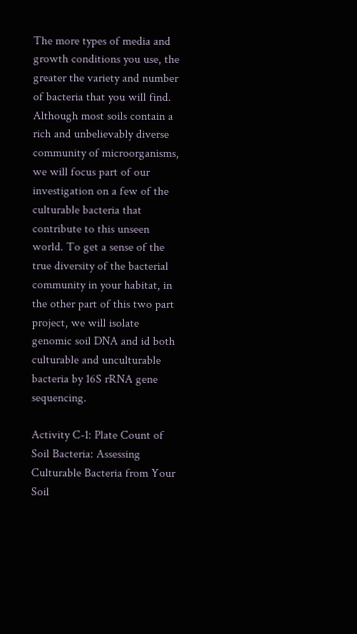The more types of media and growth conditions you use, the greater the variety and number of bacteria that you will find. Although most soils contain a rich and unbelievably diverse community of microorganisms, we will focus part of our investigation on a few of the culturable bacteria that contribute to this unseen world. To get a sense of the true diversity of the bacterial community in your habitat, in the other part of this two part project, we will isolate genomic soil DNA and id both culturable and unculturable bacteria by 16S rRNA gene sequencing.

Activity C-1: Plate Count of Soil Bacteria: Assessing Culturable Bacteria from Your Soil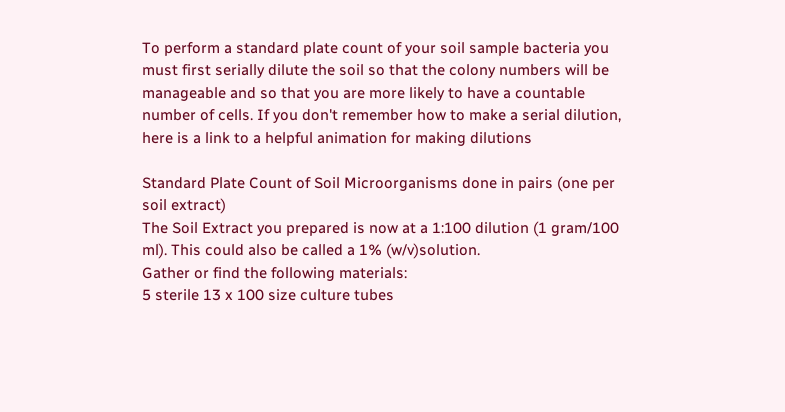To perform a standard plate count of your soil sample bacteria you must first serially dilute the soil so that the colony numbers will be manageable and so that you are more likely to have a countable number of cells. If you don't remember how to make a serial dilution, here is a link to a helpful animation for making dilutions

Standard Plate Count of Soil Microorganisms done in pairs (one per soil extract)
The Soil Extract you prepared is now at a 1:100 dilution (1 gram/100 ml). This could also be called a 1% (w/v)solution.
Gather or find the following materials:
5 sterile 13 x 100 size culture tubes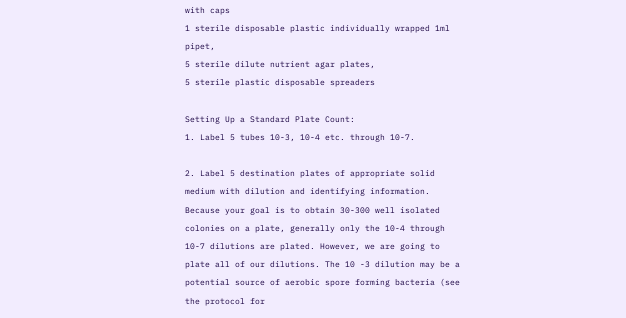with caps
1 sterile disposable plastic individually wrapped 1ml pipet,
5 sterile dilute nutrient agar plates,
5 sterile plastic disposable spreaders

Setting Up a Standard Plate Count:
1. Label 5 tubes 10-3, 10-4 etc. through 10-7.

2. Label 5 destination plates of appropriate solid medium with dilution and identifying information. Because your goal is to obtain 30-300 well isolated colonies on a plate, generally only the 10-4 through 10-7 dilutions are plated. However, we are going to plate all of our dilutions. The 10 -3 dilution may be a potential source of aerobic spore forming bacteria (see the protocol for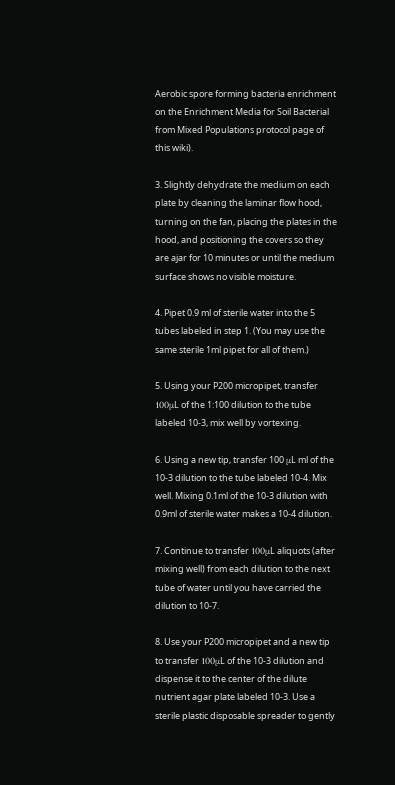Aerobic spore forming bacteria enrichment on the Enrichment Media for Soil Bacterial from Mixed Populations protocol page of this wiki).

3. Slightly dehydrate the medium on each plate by cleaning the laminar flow hood, turning on the fan, placing the plates in the hood, and positioning the covers so they are ajar for 10 minutes or until the medium surface shows no visible moisture.

4. Pipet 0.9 ml of sterile water into the 5 tubes labeled in step 1. (You may use the same sterile 1ml pipet for all of them.)

5. Using your P200 micropipet, transfer 100μL of the 1:100 dilution to the tube labeled 10-3, mix well by vortexing.

6. Using a new tip, transfer 100 μL ml of the 10-3 dilution to the tube labeled 10-4. Mix well. Mixing 0.1ml of the 10-3 dilution with 0.9ml of sterile water makes a 10-4 dilution.

7. Continue to transfer 100μL aliquots (after mixing well) from each dilution to the next tube of water until you have carried the dilution to 10-7.

8. Use your P200 micropipet and a new tip to transfer 100μL of the 10-3 dilution and dispense it to the center of the dilute nutrient agar plate labeled 10-3. Use a sterile plastic disposable spreader to gently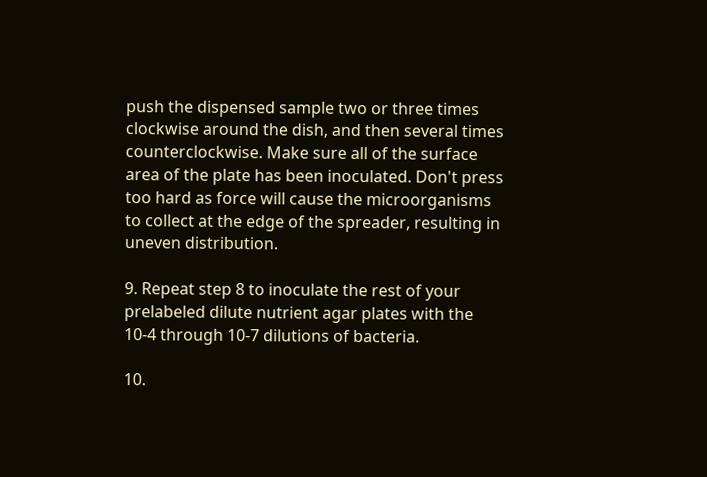push the dispensed sample two or three times clockwise around the dish, and then several times counterclockwise. Make sure all of the surface area of the plate has been inoculated. Don't press too hard as force will cause the microorganisms to collect at the edge of the spreader, resulting in uneven distribution.

9. Repeat step 8 to inoculate the rest of your prelabeled dilute nutrient agar plates with the 10-4 through 10-7 dilutions of bacteria.

10.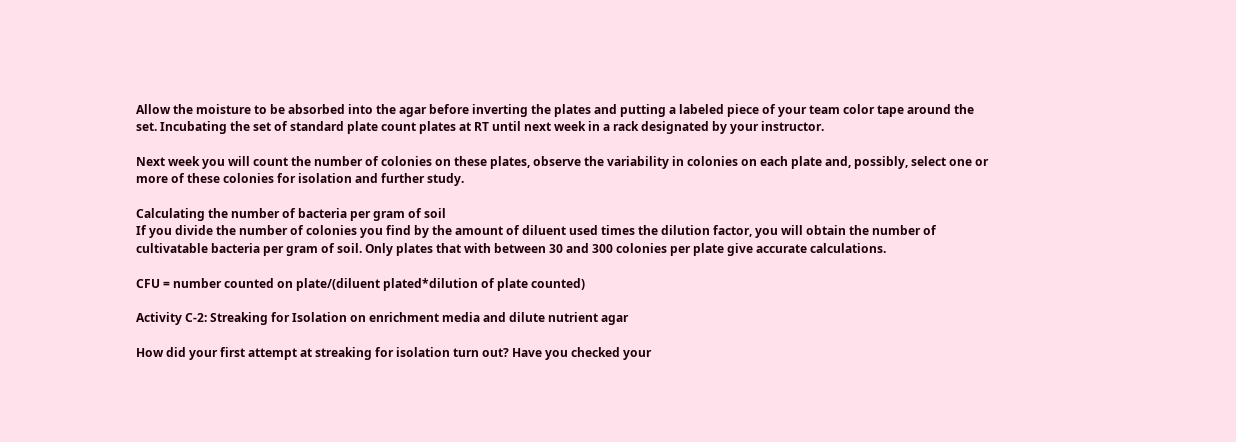Allow the moisture to be absorbed into the agar before inverting the plates and putting a labeled piece of your team color tape around the set. Incubating the set of standard plate count plates at RT until next week in a rack designated by your instructor.

Next week you will count the number of colonies on these plates, observe the variability in colonies on each plate and, possibly, select one or more of these colonies for isolation and further study.

Calculating the number of bacteria per gram of soil
If you divide the number of colonies you find by the amount of diluent used times the dilution factor, you will obtain the number of cultivatable bacteria per gram of soil. Only plates that with between 30 and 300 colonies per plate give accurate calculations.

CFU = number counted on plate/(diluent plated*dilution of plate counted)

Activity C-2: Streaking for Isolation on enrichment media and dilute nutrient agar

How did your first attempt at streaking for isolation turn out? Have you checked your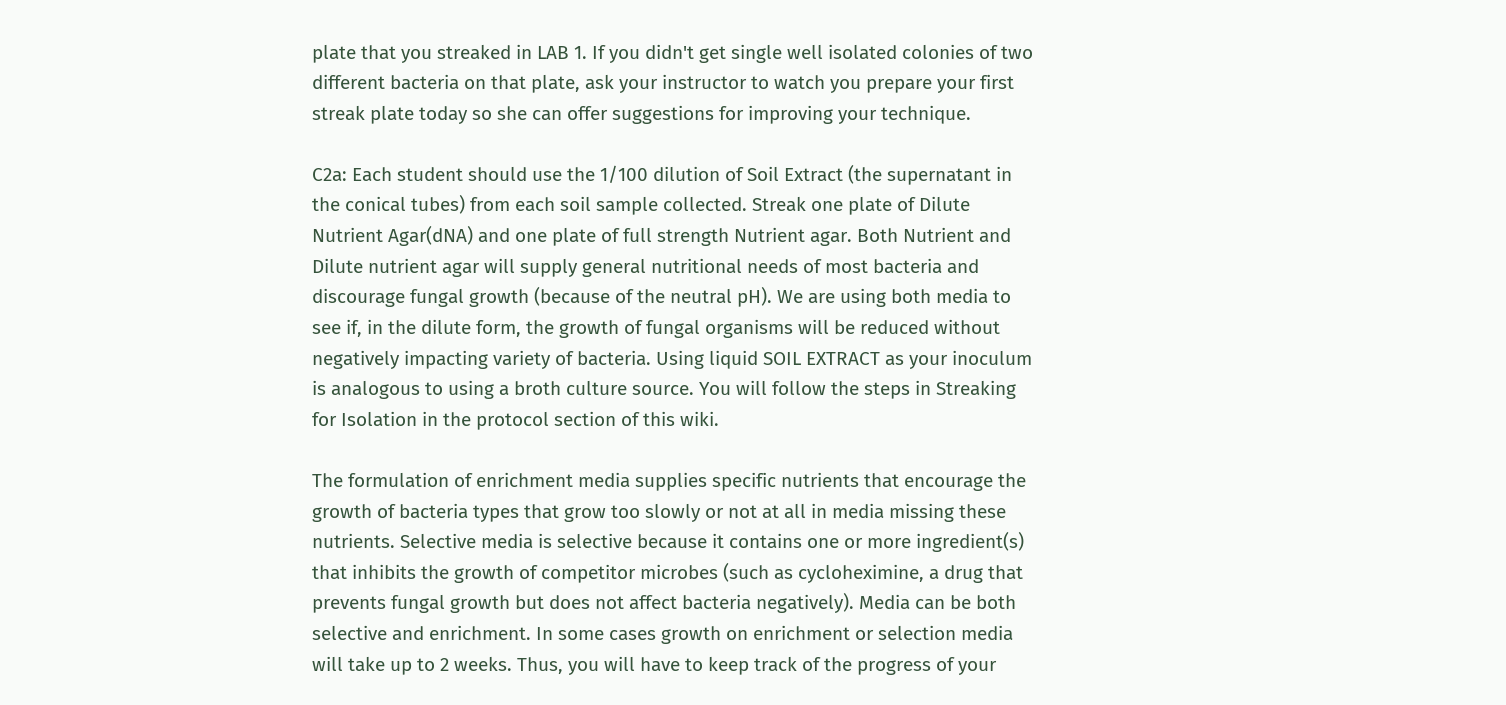plate that you streaked in LAB 1. If you didn't get single well isolated colonies of two different bacteria on that plate, ask your instructor to watch you prepare your first streak plate today so she can offer suggestions for improving your technique.

C2a: Each student should use the 1/100 dilution of Soil Extract (the supernatant in the conical tubes) from each soil sample collected. Streak one plate of Dilute Nutrient Agar(dNA) and one plate of full strength Nutrient agar. Both Nutrient and Dilute nutrient agar will supply general nutritional needs of most bacteria and discourage fungal growth (because of the neutral pH). We are using both media to see if, in the dilute form, the growth of fungal organisms will be reduced without negatively impacting variety of bacteria. Using liquid SOIL EXTRACT as your inoculum is analogous to using a broth culture source. You will follow the steps in Streaking for Isolation in the protocol section of this wiki.

The formulation of enrichment media supplies specific nutrients that encourage the growth of bacteria types that grow too slowly or not at all in media missing these nutrients. Selective media is selective because it contains one or more ingredient(s) that inhibits the growth of competitor microbes (such as cycloheximine, a drug that prevents fungal growth but does not affect bacteria negatively). Media can be both selective and enrichment. In some cases growth on enrichment or selection media will take up to 2 weeks. Thus, you will have to keep track of the progress of your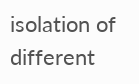isolation of different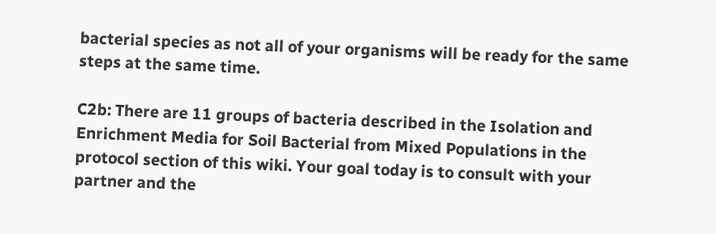bacterial species as not all of your organisms will be ready for the same steps at the same time.

C2b: There are 11 groups of bacteria described in the Isolation and Enrichment Media for Soil Bacterial from Mixed Populations in the protocol section of this wiki. Your goal today is to consult with your partner and the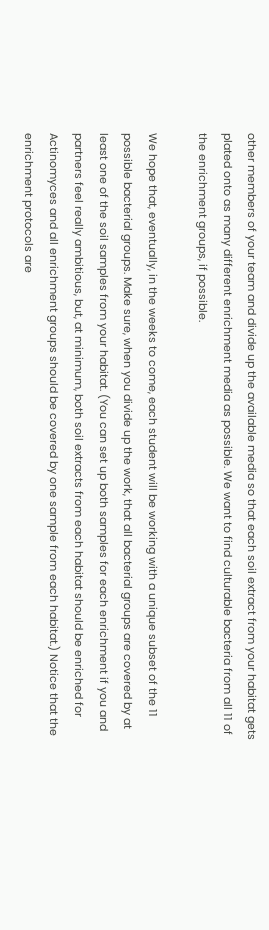other members of your team and divide up the available media so that each soil extract from your habitat gets plated onto as many different enrichment media as possible. We want to find culturable bacteria from all 11 of the enrichment groups, if possible.

We hope that, eventually, in the weeks to come, each student will be working with a unique subset of the 11 possible bacterial groups. Make sure, when you divide up the work, that all bacterial groups are covered by at least one of the soil samples from your habitat. (You can set up both samples for each enrichment if you and partners feel really ambitious, but, at minimum, both soil extracts from each habitat should be enriched for Actinomyces and all enrichment groups should be covered by one sample from each habitat.) Notice that the enrichment protocols are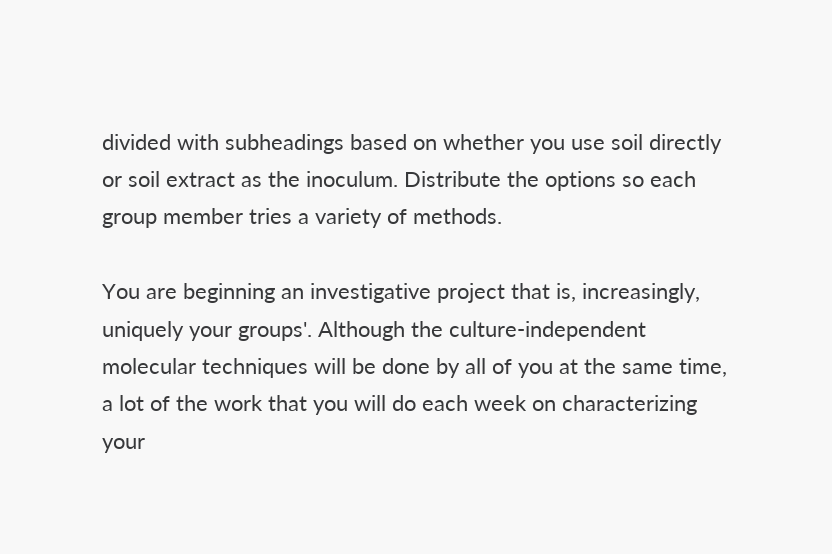divided with subheadings based on whether you use soil directly or soil extract as the inoculum. Distribute the options so each group member tries a variety of methods.

You are beginning an investigative project that is, increasingly, uniquely your groups'. Although the culture-independent molecular techniques will be done by all of you at the same time, a lot of the work that you will do each week on characterizing your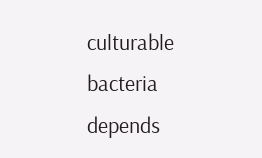culturable bacteria depends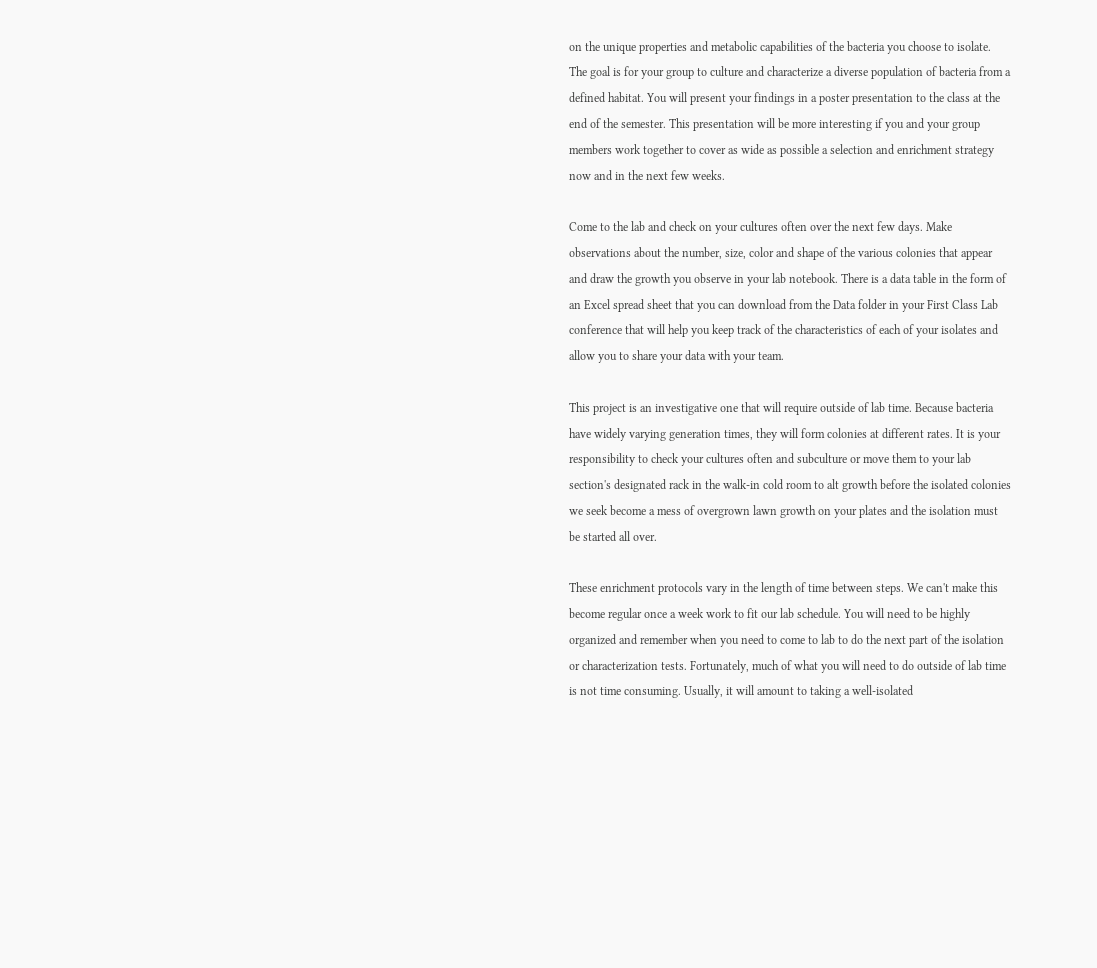on the unique properties and metabolic capabilities of the bacteria you choose to isolate. The goal is for your group to culture and characterize a diverse population of bacteria from a defined habitat. You will present your findings in a poster presentation to the class at the end of the semester. This presentation will be more interesting if you and your group members work together to cover as wide as possible a selection and enrichment strategy now and in the next few weeks.

Come to the lab and check on your cultures often over the next few days. Make observations about the number, size, color and shape of the various colonies that appear and draw the growth you observe in your lab notebook. There is a data table in the form of an Excel spread sheet that you can download from the Data folder in your First Class Lab conference that will help you keep track of the characteristics of each of your isolates and allow you to share your data with your team.

This project is an investigative one that will require outside of lab time. Because bacteria have widely varying generation times, they will form colonies at different rates. It is your responsibility to check your cultures often and subculture or move them to your lab section's designated rack in the walk-in cold room to alt growth before the isolated colonies we seek become a mess of overgrown lawn growth on your plates and the isolation must be started all over.

These enrichment protocols vary in the length of time between steps. We can't make this become regular once a week work to fit our lab schedule. You will need to be highly organized and remember when you need to come to lab to do the next part of the isolation or characterization tests. Fortunately, much of what you will need to do outside of lab time is not time consuming. Usually, it will amount to taking a well-isolated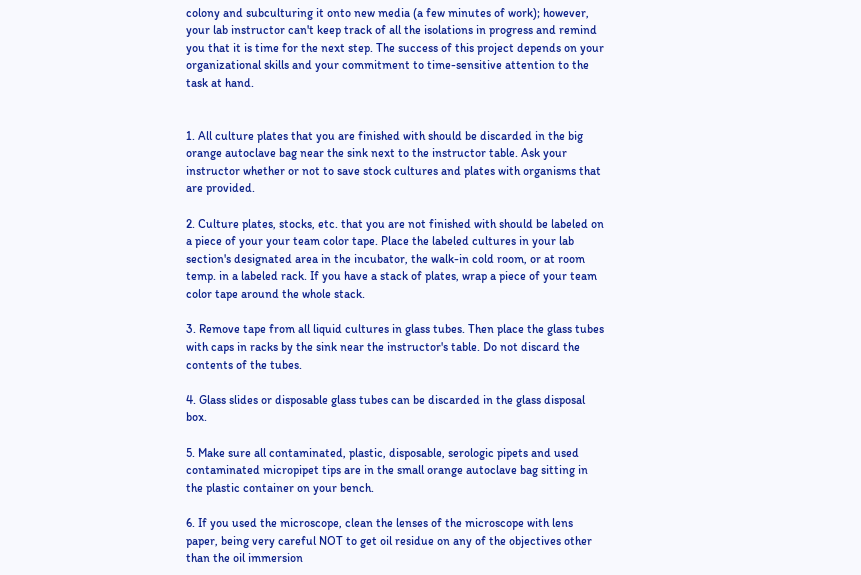colony and subculturing it onto new media (a few minutes of work); however, your lab instructor can't keep track of all the isolations in progress and remind you that it is time for the next step. The success of this project depends on your organizational skills and your commitment to time-sensitive attention to the task at hand.


1. All culture plates that you are finished with should be discarded in the big orange autoclave bag near the sink next to the instructor table. Ask your instructor whether or not to save stock cultures and plates with organisms that are provided.

2. Culture plates, stocks, etc. that you are not finished with should be labeled on a piece of your your team color tape. Place the labeled cultures in your lab section's designated area in the incubator, the walk-in cold room, or at room temp. in a labeled rack. If you have a stack of plates, wrap a piece of your team color tape around the whole stack.

3. Remove tape from all liquid cultures in glass tubes. Then place the glass tubes with caps in racks by the sink near the instructor's table. Do not discard the contents of the tubes.

4. Glass slides or disposable glass tubes can be discarded in the glass disposal box.

5. Make sure all contaminated, plastic, disposable, serologic pipets and used contaminated micropipet tips are in the small orange autoclave bag sitting in the plastic container on your bench.

6. If you used the microscope, clean the lenses of the microscope with lens paper, being very careful NOT to get oil residue on any of the objectives other than the oil immersion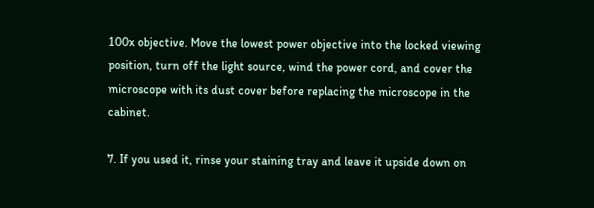100x objective. Move the lowest power objective into the locked viewing position, turn off the light source, wind the power cord, and cover the microscope with its dust cover before replacing the microscope in the cabinet.

7. If you used it, rinse your staining tray and leave it upside down on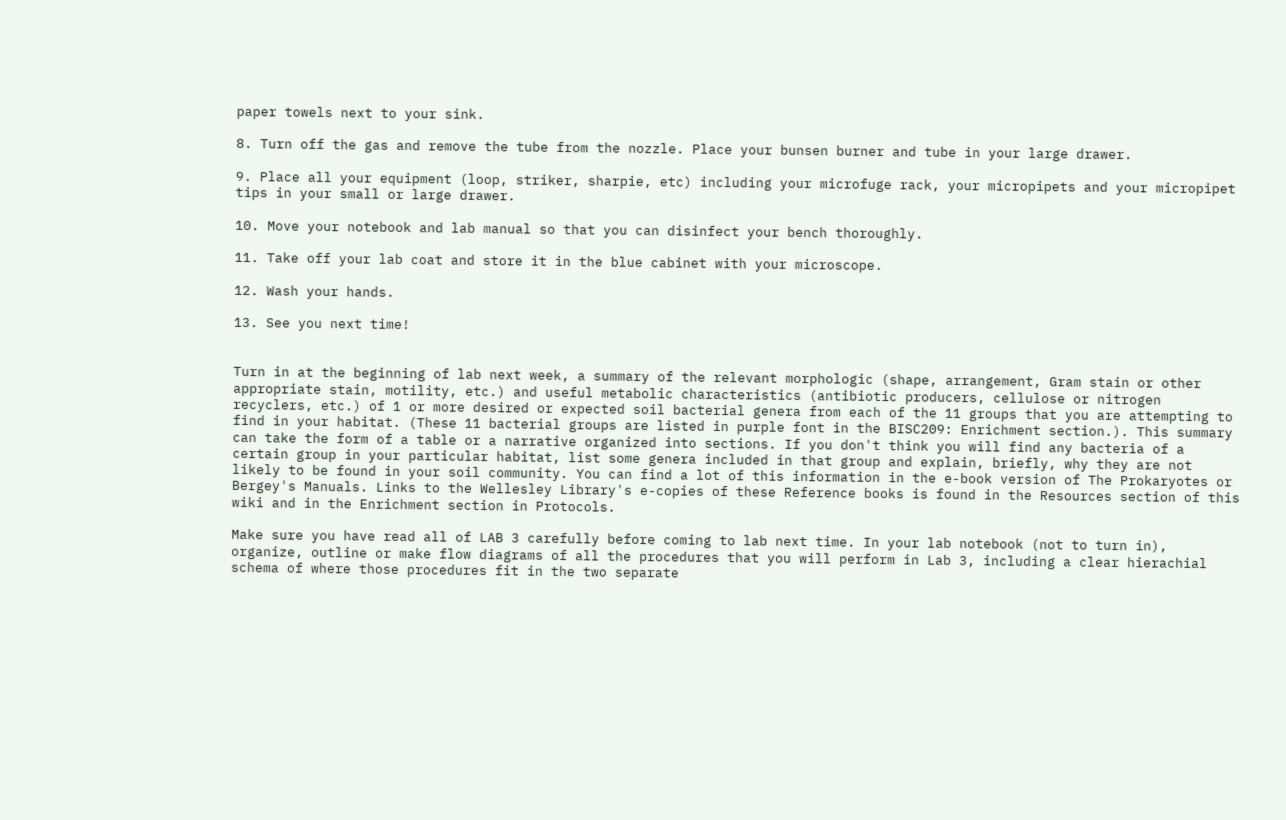paper towels next to your sink.

8. Turn off the gas and remove the tube from the nozzle. Place your bunsen burner and tube in your large drawer.

9. Place all your equipment (loop, striker, sharpie, etc) including your microfuge rack, your micropipets and your micropipet tips in your small or large drawer.

10. Move your notebook and lab manual so that you can disinfect your bench thoroughly.

11. Take off your lab coat and store it in the blue cabinet with your microscope.

12. Wash your hands.

13. See you next time!


Turn in at the beginning of lab next week, a summary of the relevant morphologic (shape, arrangement, Gram stain or other appropriate stain, motility, etc.) and useful metabolic characteristics (antibiotic producers, cellulose or nitrogen recyclers, etc.) of 1 or more desired or expected soil bacterial genera from each of the 11 groups that you are attempting to find in your habitat. (These 11 bacterial groups are listed in purple font in the BISC209: Enrichment section.). This summary can take the form of a table or a narrative organized into sections. If you don't think you will find any bacteria of a certain group in your particular habitat, list some genera included in that group and explain, briefly, why they are not likely to be found in your soil community. You can find a lot of this information in the e-book version of The Prokaryotes or Bergey's Manuals. Links to the Wellesley Library's e-copies of these Reference books is found in the Resources section of this wiki and in the Enrichment section in Protocols.

Make sure you have read all of LAB 3 carefully before coming to lab next time. In your lab notebook (not to turn in), organize, outline or make flow diagrams of all the procedures that you will perform in Lab 3, including a clear hierachial schema of where those procedures fit in the two separate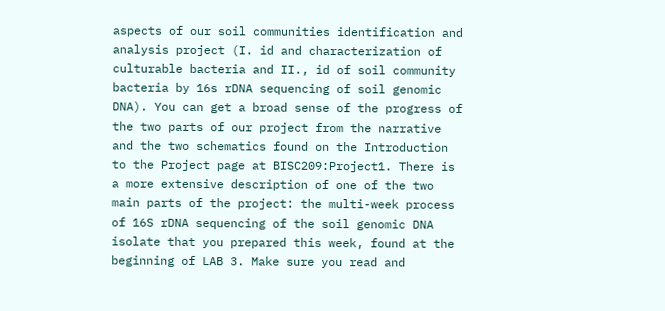aspects of our soil communities identification and analysis project (I. id and characterization of culturable bacteria and II., id of soil community bacteria by 16s rDNA sequencing of soil genomic DNA). You can get a broad sense of the progress of the two parts of our project from the narrative and the two schematics found on the Introduction to the Project page at BISC209:Project1. There is a more extensive description of one of the two main parts of the project: the multi-week process of 16S rDNA sequencing of the soil genomic DNA isolate that you prepared this week, found at the beginning of LAB 3. Make sure you read and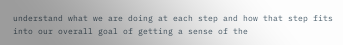understand what we are doing at each step and how that step fits into our overall goal of getting a sense of the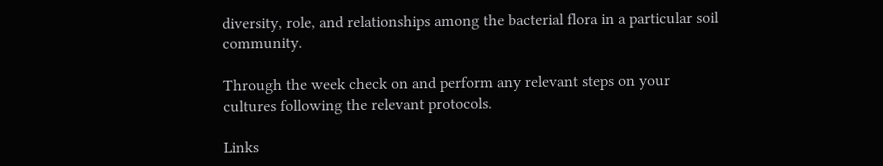diversity, role, and relationships among the bacterial flora in a particular soil community.

Through the week check on and perform any relevant steps on your cultures following the relevant protocols.

Links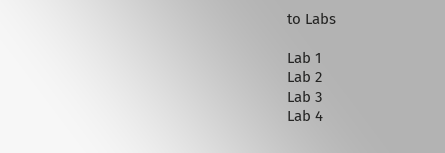to Labs

Lab 1
Lab 2
Lab 3
Lab 4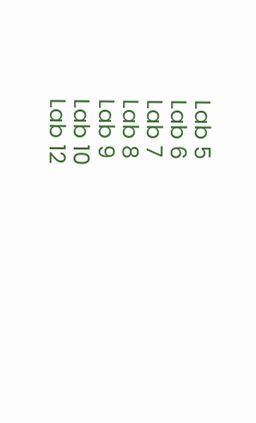Lab 5
Lab 6
Lab 7
Lab 8
Lab 9
Lab 10
Lab 12